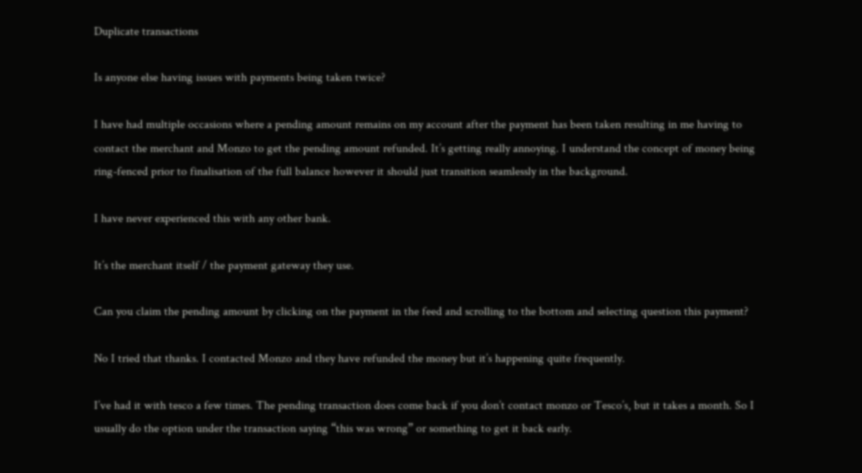Duplicate transactions

Is anyone else having issues with payments being taken twice?

I have had multiple occasions where a pending amount remains on my account after the payment has been taken resulting in me having to contact the merchant and Monzo to get the pending amount refunded. It’s getting really annoying. I understand the concept of money being ring-fenced prior to finalisation of the full balance however it should just transition seamlessly in the background.

I have never experienced this with any other bank.

It’s the merchant itself / the payment gateway they use.

Can you claim the pending amount by clicking on the payment in the feed and scrolling to the bottom and selecting question this payment?

No I tried that thanks. I contacted Monzo and they have refunded the money but it’s happening quite frequently.

I’ve had it with tesco a few times. The pending transaction does come back if you don’t contact monzo or Tesco’s, but it takes a month. So I usually do the option under the transaction saying “this was wrong” or something to get it back early.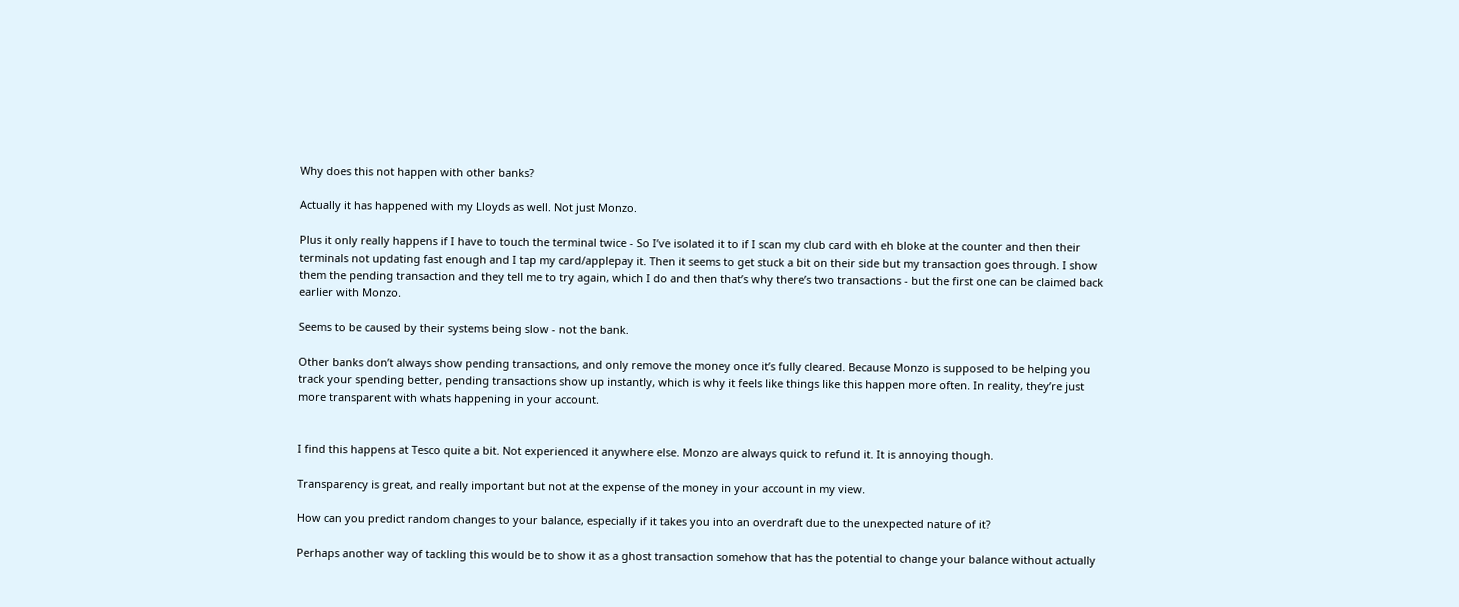Why does this not happen with other banks?

Actually it has happened with my Lloyds as well. Not just Monzo.

Plus it only really happens if I have to touch the terminal twice - So I’ve isolated it to if I scan my club card with eh bloke at the counter and then their terminals not updating fast enough and I tap my card/applepay it. Then it seems to get stuck a bit on their side but my transaction goes through. I show them the pending transaction and they tell me to try again, which I do and then that’s why there’s two transactions - but the first one can be claimed back earlier with Monzo.

Seems to be caused by their systems being slow - not the bank.

Other banks don’t always show pending transactions, and only remove the money once it’s fully cleared. Because Monzo is supposed to be helping you track your spending better, pending transactions show up instantly, which is why it feels like things like this happen more often. In reality, they’re just more transparent with whats happening in your account.


I find this happens at Tesco quite a bit. Not experienced it anywhere else. Monzo are always quick to refund it. It is annoying though.

Transparency is great, and really important but not at the expense of the money in your account in my view.

How can you predict random changes to your balance, especially if it takes you into an overdraft due to the unexpected nature of it?

Perhaps another way of tackling this would be to show it as a ghost transaction somehow that has the potential to change your balance without actually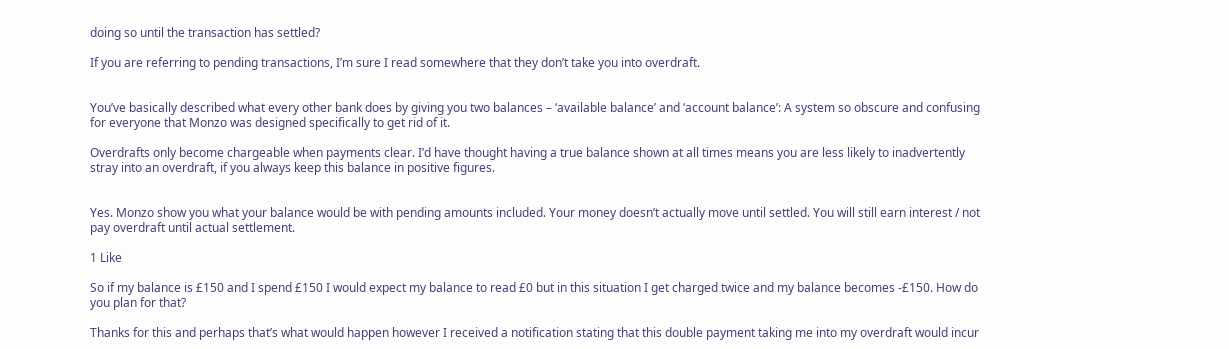doing so until the transaction has settled?

If you are referring to pending transactions, I’m sure I read somewhere that they don’t take you into overdraft.


You’ve basically described what every other bank does by giving you two balances – ‘available balance’ and ‘account balance’: A system so obscure and confusing for everyone that Monzo was designed specifically to get rid of it.

Overdrafts only become chargeable when payments clear. I’d have thought having a true balance shown at all times means you are less likely to inadvertently stray into an overdraft, if you always keep this balance in positive figures.


Yes. Monzo show you what your balance would be with pending amounts included. Your money doesn’t actually move until settled. You will still earn interest / not pay overdraft until actual settlement.

1 Like

So if my balance is £150 and I spend £150 I would expect my balance to read £0 but in this situation I get charged twice and my balance becomes -£150. How do you plan for that?

Thanks for this and perhaps that’s what would happen however I received a notification stating that this double payment taking me into my overdraft would incur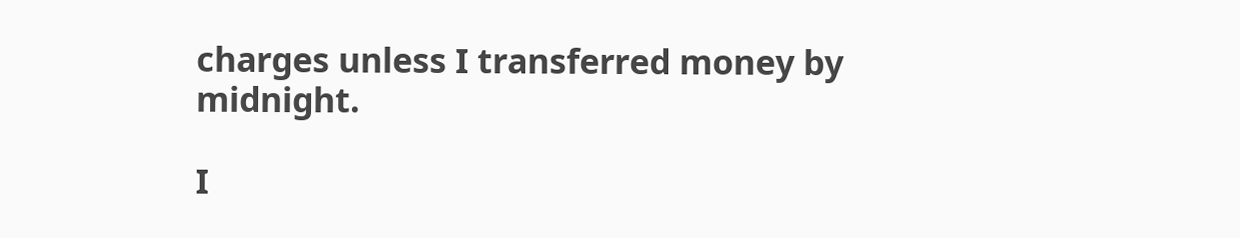charges unless I transferred money by midnight.

I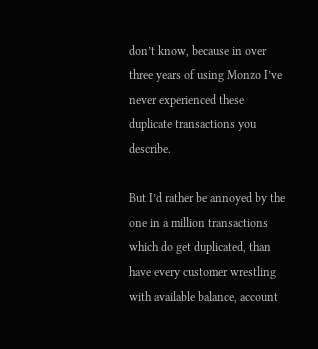don’t know, because in over three years of using Monzo I’ve never experienced these duplicate transactions you describe.

But I’d rather be annoyed by the one in a million transactions which do get duplicated, than have every customer wrestling with available balance, account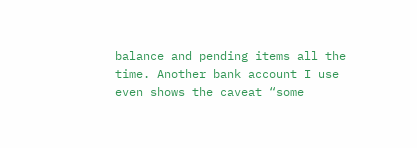balance and pending items all the time. Another bank account I use even shows the caveat “some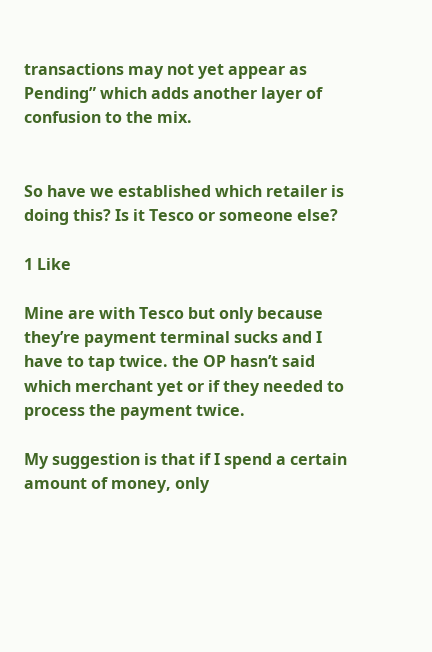transactions may not yet appear as Pending” which adds another layer of confusion to the mix.


So have we established which retailer is doing this? Is it Tesco or someone else?

1 Like

Mine are with Tesco but only because they’re payment terminal sucks and I have to tap twice. the OP hasn’t said which merchant yet or if they needed to process the payment twice.

My suggestion is that if I spend a certain amount of money, only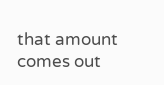that amount comes out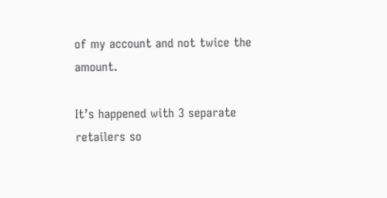of my account and not twice the amount.

It’s happened with 3 separate retailers so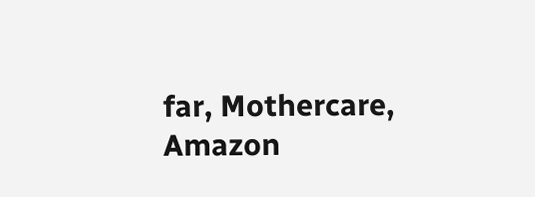far, Mothercare, Amazon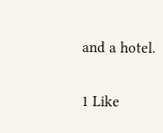and a hotel.

1 Like